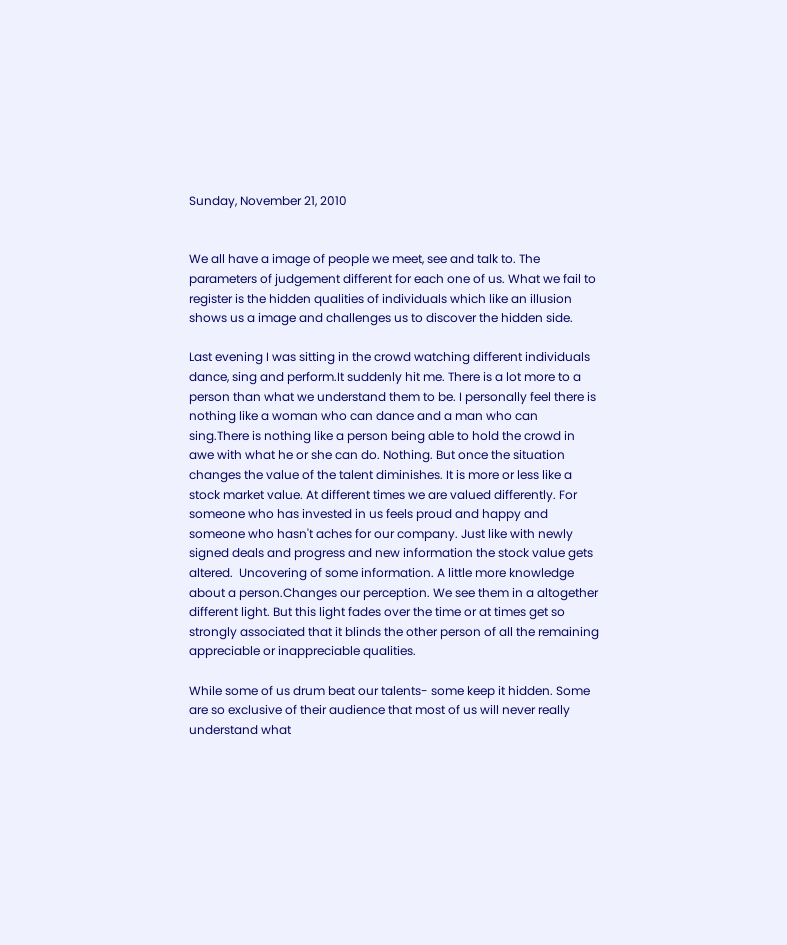Sunday, November 21, 2010


We all have a image of people we meet, see and talk to. The parameters of judgement different for each one of us. What we fail to register is the hidden qualities of individuals which like an illusion shows us a image and challenges us to discover the hidden side.

Last evening I was sitting in the crowd watching different individuals dance, sing and perform.It suddenly hit me. There is a lot more to a person than what we understand them to be. I personally feel there is nothing like a woman who can dance and a man who can sing.There is nothing like a person being able to hold the crowd in awe with what he or she can do. Nothing. But once the situation changes the value of the talent diminishes. It is more or less like a stock market value. At different times we are valued differently. For someone who has invested in us feels proud and happy and someone who hasn't aches for our company. Just like with newly signed deals and progress and new information the stock value gets altered.  Uncovering of some information. A little more knowledge about a person.Changes our perception. We see them in a altogether different light. But this light fades over the time or at times get so strongly associated that it blinds the other person of all the remaining appreciable or inappreciable qualities.

While some of us drum beat our talents- some keep it hidden. Some are so exclusive of their audience that most of us will never really understand what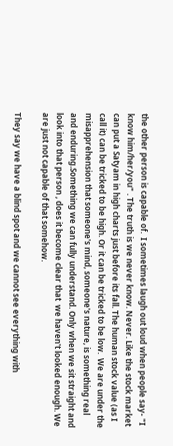the other person is capable of.  I sometimes laugh out loud when people say- "I know him/her/you" . The truth is we never know. Never. Like the stock market can put a Satyam in high charts just before its fall. The human stock value (as I call it) can be tricked to be high. Or it can be tricked to be low.  We are under the misapprehension that someone's mind, someone's nature, is something real and enduring.Something we can fully understand. Only when we sit straight and look into that person , does it become clear that  we haven't looked enough. We are just not capable of that somehow.

They say we have a blind spot and we cannot see everything with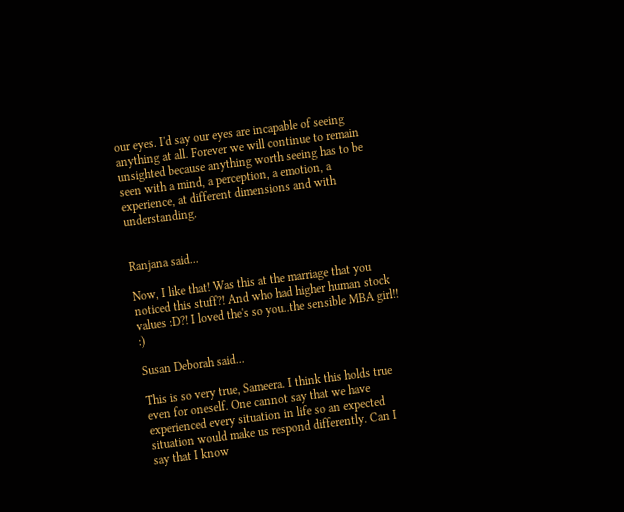our eyes. I'd say our eyes are incapable of seeing anything at all. Forever we will continue to remain unsighted because anything worth seeing has to be seen with a mind, a perception, a emotion, a experience, at different dimensions and with understanding.


Ranjana said...

Now, I like that! Was this at the marriage that you noticed this stuff?! And who had higher human stock values :D?! I loved the's so you..the sensible MBA girl!! :)

Susan Deborah said...

This is so very true, Sameera. I think this holds true even for oneself. One cannot say that we have experienced every situation in life so an expected situation would make us respond differently. Can I say that I know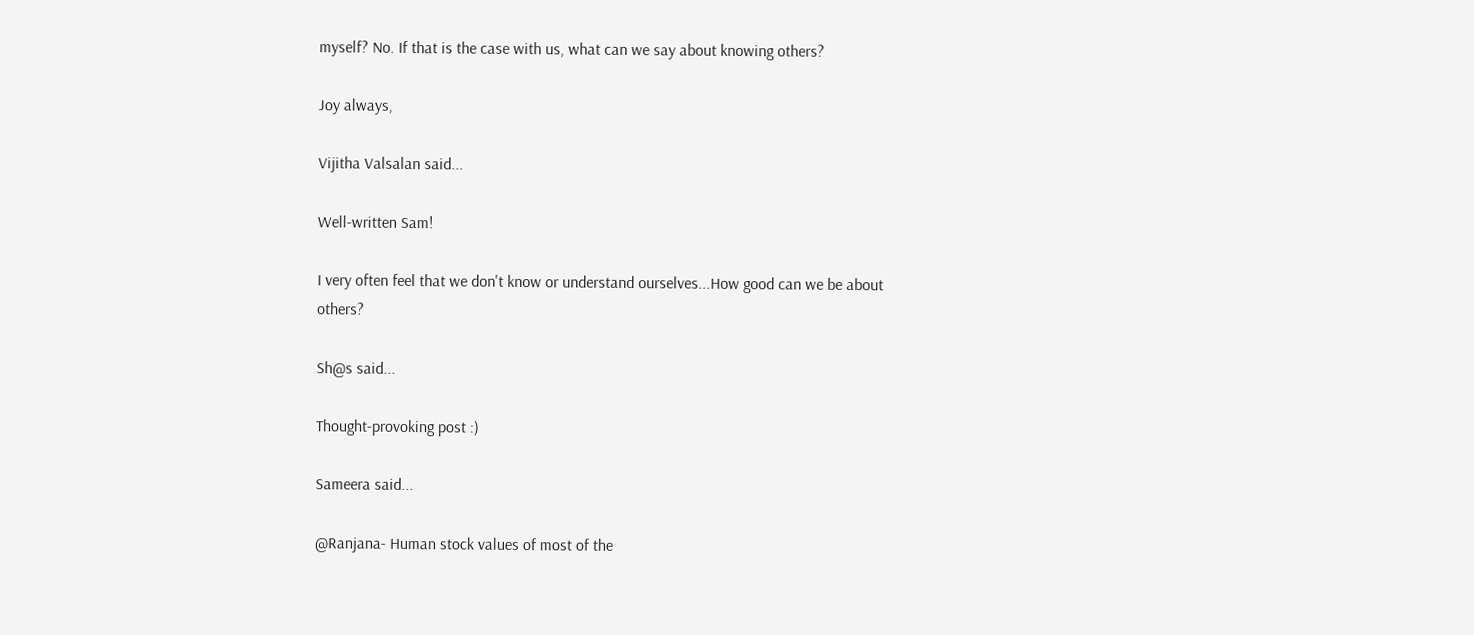myself? No. If that is the case with us, what can we say about knowing others?

Joy always,

Vijitha Valsalan said...

Well-written Sam!

I very often feel that we don't know or understand ourselves...How good can we be about others?

Sh@s said...

Thought-provoking post :)

Sameera said...

@Ranjana- Human stock values of most of the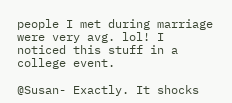people I met during marriage were very avg. lol! I noticed this stuff in a college event.

@Susan- Exactly. It shocks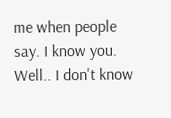me when people say. I know you. Well.. I don't know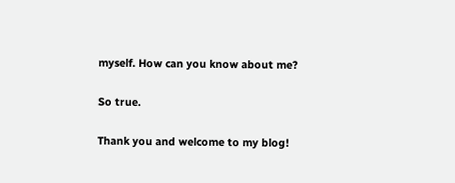myself. How can you know about me?

So true.

Thank you and welcome to my blog!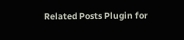Related Posts Plugin for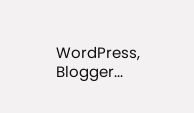WordPress, Blogger...